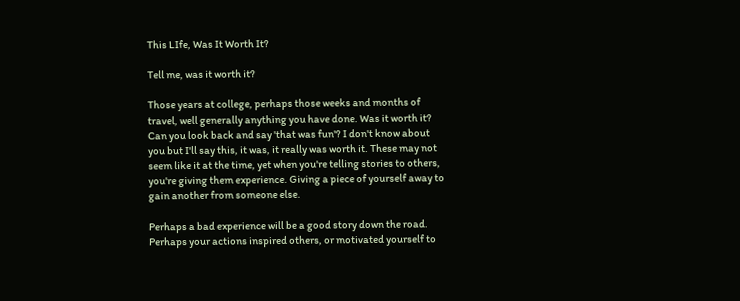This LIfe, Was It Worth It?

Tell me, was it worth it?

Those years at college, perhaps those weeks and months of travel, well generally anything you have done. Was it worth it? Can you look back and say 'that was fun'? I don't know about you but I'll say this, it was, it really was worth it. These may not seem like it at the time, yet when you're telling stories to others, you're giving them experience. Giving a piece of yourself away to gain another from someone else.

Perhaps a bad experience will be a good story down the road. Perhaps your actions inspired others, or motivated yourself to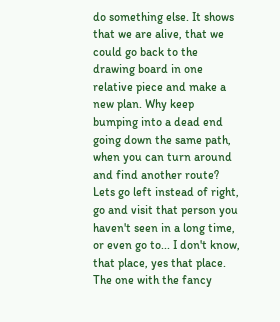do something else. It shows that we are alive, that we could go back to the drawing board in one relative piece and make a new plan. Why keep bumping into a dead end going down the same path, when you can turn around and find another route? Lets go left instead of right, go and visit that person you haven't seen in a long time, or even go to... I don't know, that place, yes that place. The one with the fancy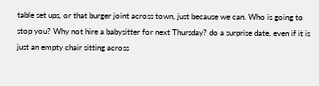table set ups, or that burger joint across town, just because we can. Who is going to stop you? Why not hire a babysitter for next Thursday? do a surprise date, even if it is just an empty chair sitting across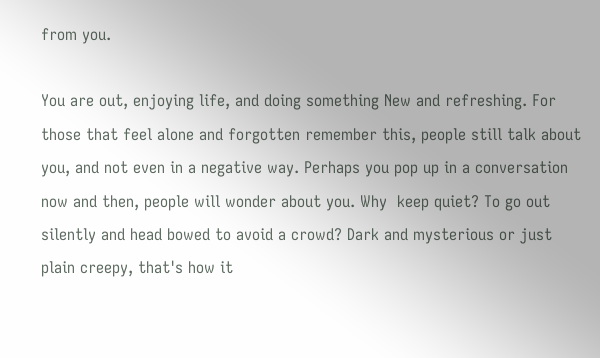from you.

You are out, enjoying life, and doing something New and refreshing. For those that feel alone and forgotten remember this, people still talk about you, and not even in a negative way. Perhaps you pop up in a conversation now and then, people will wonder about you. Why  keep quiet? To go out silently and head bowed to avoid a crowd? Dark and mysterious or just plain creepy, that's how it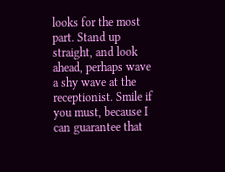looks for the most part. Stand up straight, and look ahead, perhaps wave a shy wave at the receptionist. Smile if you must, because I can guarantee that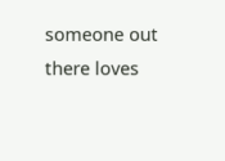someone out there loves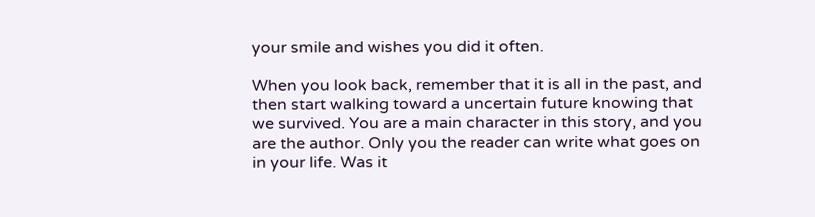your smile and wishes you did it often.

When you look back, remember that it is all in the past, and then start walking toward a uncertain future knowing that we survived. You are a main character in this story, and you are the author. Only you the reader can write what goes on in your life. Was it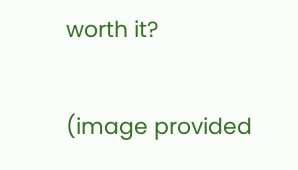worth it?

(image provided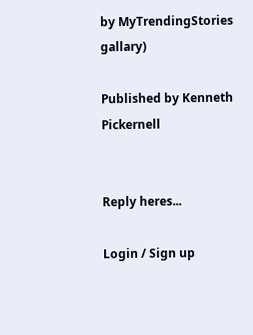by MyTrendingStories gallary)

Published by Kenneth Pickernell


Reply heres...

Login / Sign up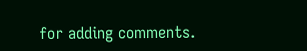for adding comments.